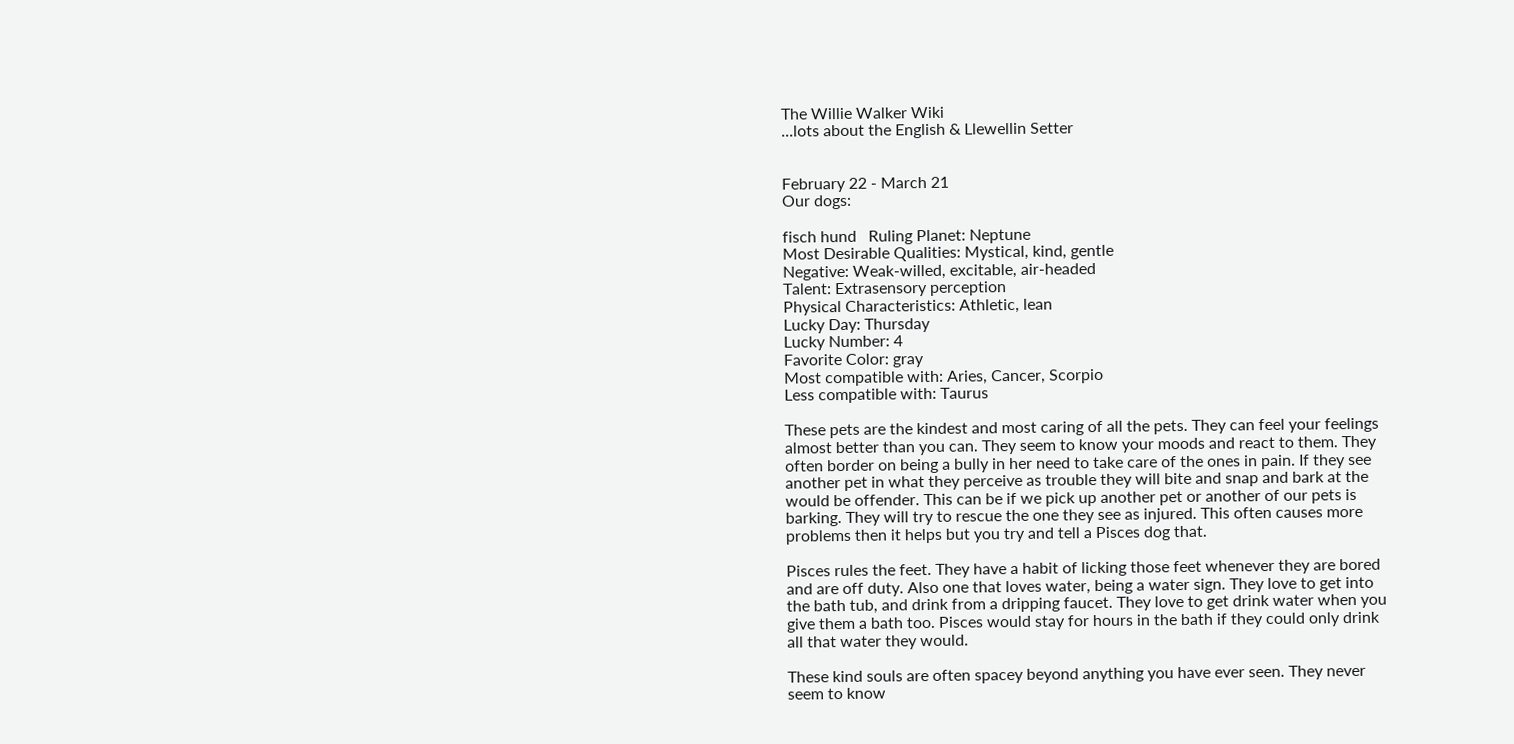The Willie Walker Wiki
...lots about the English & Llewellin Setter


February 22 - March 21
Our dogs:

fisch hund   Ruling Planet: Neptune
Most Desirable Qualities: Mystical, kind, gentle
Negative: Weak-willed, excitable, air-headed
Talent: Extrasensory perception
Physical Characteristics: Athletic, lean
Lucky Day: Thursday
Lucky Number: 4
Favorite Color: gray
Most compatible with: Aries, Cancer, Scorpio
Less compatible with: Taurus

These pets are the kindest and most caring of all the pets. They can feel your feelings almost better than you can. They seem to know your moods and react to them. They often border on being a bully in her need to take care of the ones in pain. If they see another pet in what they perceive as trouble they will bite and snap and bark at the would be offender. This can be if we pick up another pet or another of our pets is barking. They will try to rescue the one they see as injured. This often causes more problems then it helps but you try and tell a Pisces dog that.

Pisces rules the feet. They have a habit of licking those feet whenever they are bored and are off duty. Also one that loves water, being a water sign. They love to get into the bath tub, and drink from a dripping faucet. They love to get drink water when you give them a bath too. Pisces would stay for hours in the bath if they could only drink all that water they would.

These kind souls are often spacey beyond anything you have ever seen. They never seem to know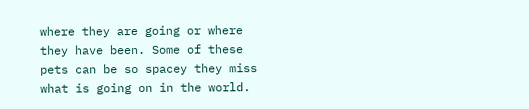where they are going or where they have been. Some of these pets can be so spacey they miss what is going on in the world.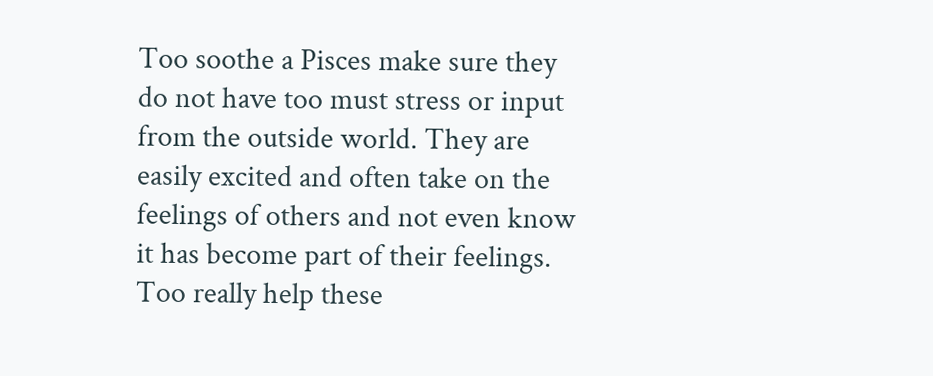Too soothe a Pisces make sure they do not have too must stress or input from the outside world. They are easily excited and often take on the feelings of others and not even know it has become part of their feelings. Too really help these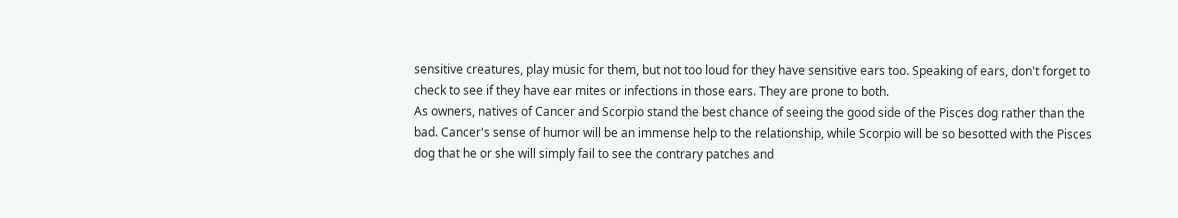sensitive creatures, play music for them, but not too loud for they have sensitive ears too. Speaking of ears, don't forget to check to see if they have ear mites or infections in those ears. They are prone to both.
As owners, natives of Cancer and Scorpio stand the best chance of seeing the good side of the Pisces dog rather than the bad. Cancer's sense of humor will be an immense help to the relationship, while Scorpio will be so besotted with the Pisces dog that he or she will simply fail to see the contrary patches and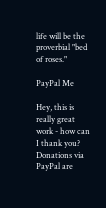life will be the proverbial "bed of roses."

PayPal Me

Hey, this is really great work - how can I thank you?
Donations via PayPal are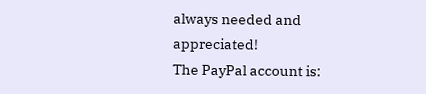always needed and appreciated!
The PayPal account is: